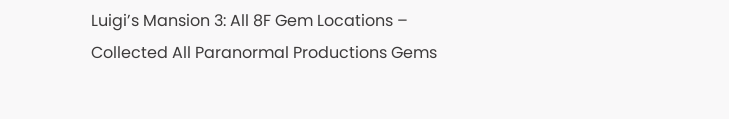Luigi’s Mansion 3: All 8F Gem Locations – Collected All Paranormal Productions Gems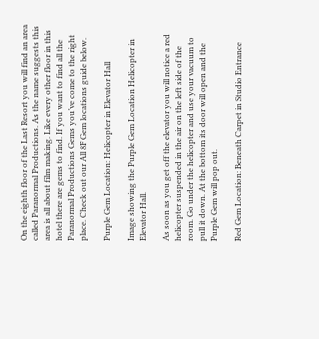On the eighth floor of the Last Resort you will find an area called Paranormal Productions. As the name suggests this area is all about film making. Like every other floor in this hotel there are gems to find. If you want to find all the Paranormal Productions Gems you’ve come to the right place. Check out our All 8F Gem locations guide below.

Purple Gem Location: Helicopter in Elevator Hall

Image showing the Purple Gem Location Helicopter in Elevator Hall.

As soon as you get off the elevator you will notice a red helicopter suspended in the air on the left side of the room. Go under the helicopter and use your vacuum to pull it down. At the bottom its door will open and the Purple Gem will pop out.

Red Gem Location: Beneath Carpet in Studio Entrance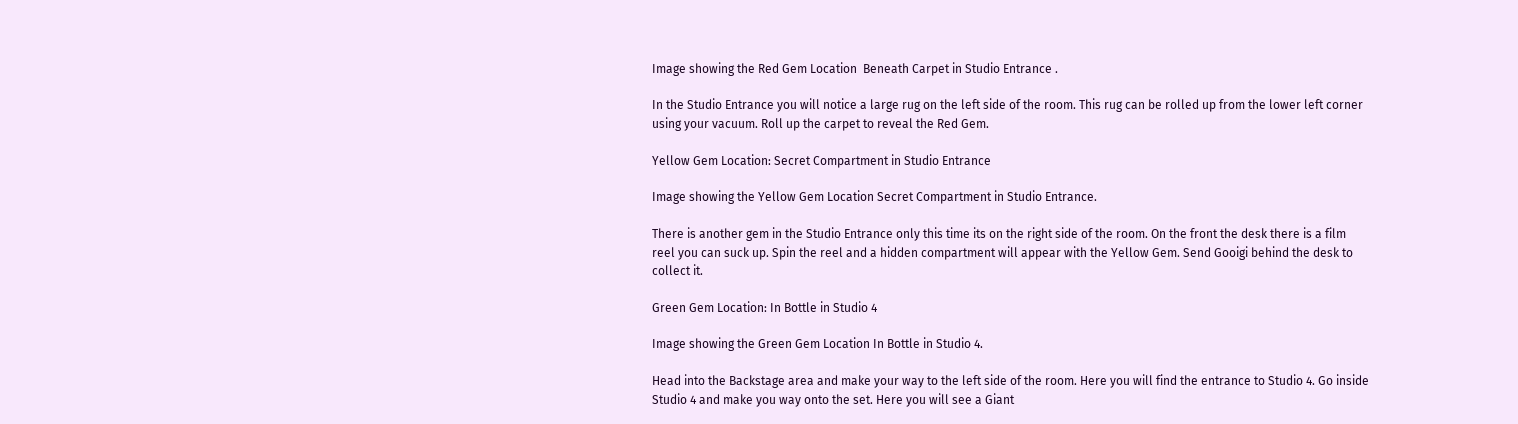Image showing the Red Gem Location  Beneath Carpet in Studio Entrance .

In the Studio Entrance you will notice a large rug on the left side of the room. This rug can be rolled up from the lower left corner using your vacuum. Roll up the carpet to reveal the Red Gem.

Yellow Gem Location: Secret Compartment in Studio Entrance

Image showing the Yellow Gem Location Secret Compartment in Studio Entrance.

There is another gem in the Studio Entrance only this time its on the right side of the room. On the front the desk there is a film reel you can suck up. Spin the reel and a hidden compartment will appear with the Yellow Gem. Send Gooigi behind the desk to collect it.

Green Gem Location: In Bottle in Studio 4

Image showing the Green Gem Location In Bottle in Studio 4.

Head into the Backstage area and make your way to the left side of the room. Here you will find the entrance to Studio 4. Go inside Studio 4 and make you way onto the set. Here you will see a Giant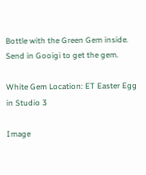Bottle with the Green Gem inside. Send in Gooigi to get the gem.

White Gem Location: ET Easter Egg in Studio 3

Image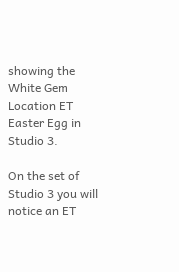showing the White Gem Location ET Easter Egg in Studio 3.

On the set of Studio 3 you will notice an ET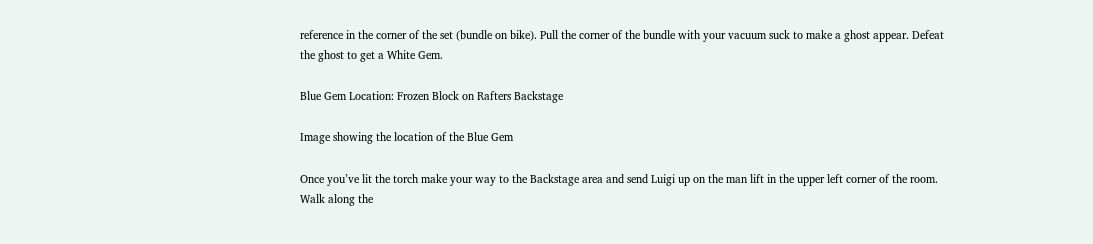reference in the corner of the set (bundle on bike). Pull the corner of the bundle with your vacuum suck to make a ghost appear. Defeat the ghost to get a White Gem.

Blue Gem Location: Frozen Block on Rafters Backstage

Image showing the location of the Blue Gem

Once you’ve lit the torch make your way to the Backstage area and send Luigi up on the man lift in the upper left corner of the room. Walk along the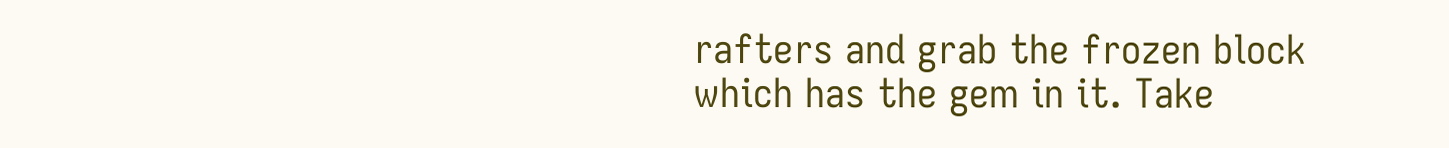rafters and grab the frozen block which has the gem in it. Take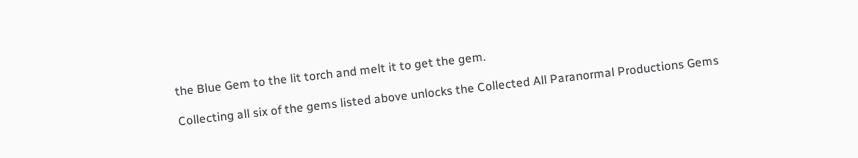the Blue Gem to the lit torch and melt it to get the gem.

Collecting all six of the gems listed above unlocks the Collected All Paranormal Productions Gems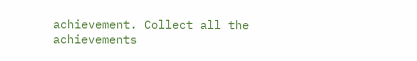achievement. Collect all the achievements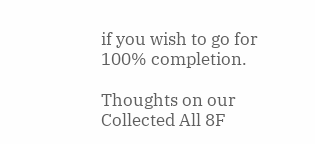if you wish to go for 100% completion.

Thoughts on our Collected All 8F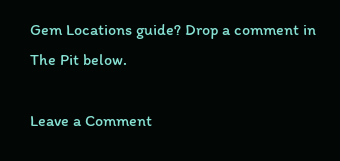Gem Locations guide? Drop a comment in The Pit below.

Leave a Comment